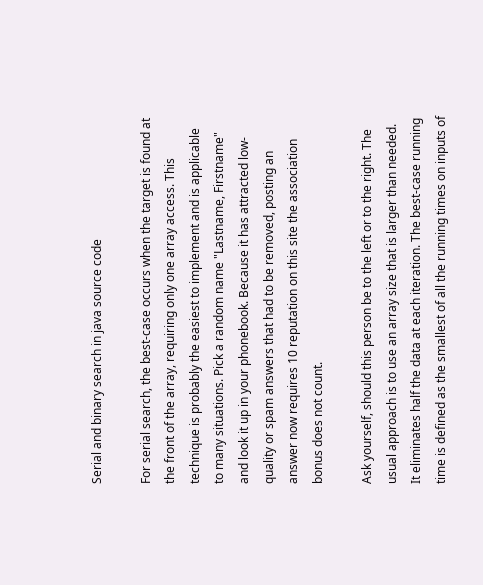Serial and binary search in java source code

For serial search, the best-case occurs when the target is found at the front of the array, requiring only one array access. This technique is probably the easiest to implement and is applicable to many situations. Pick a random name "Lastname, Firstname" and look it up in your phonebook. Because it has attracted low-quality or spam answers that had to be removed, posting an answer now requires 10 reputation on this site the association bonus does not count.

Ask yourself, should this person be to the left or to the right. The usual approach is to use an array size that is larger than needed. It eliminates half the data at each iteration. The best-case running time is defined as the smallest of all the running times on inputs of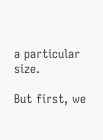a particular size.

But first, we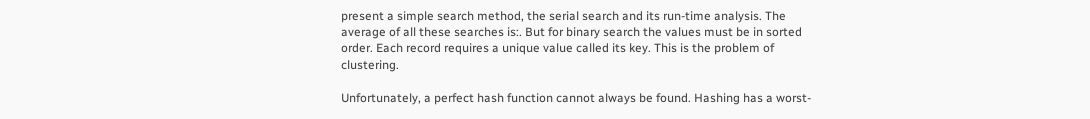present a simple search method, the serial search and its run-time analysis. The average of all these searches is:. But for binary search the values must be in sorted order. Each record requires a unique value called its key. This is the problem of clustering.

Unfortunately, a perfect hash function cannot always be found. Hashing has a worst-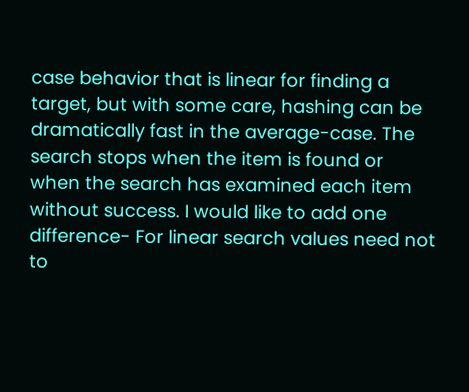case behavior that is linear for finding a target, but with some care, hashing can be dramatically fast in the average-case. The search stops when the item is found or when the search has examined each item without success. I would like to add one difference- For linear search values need not to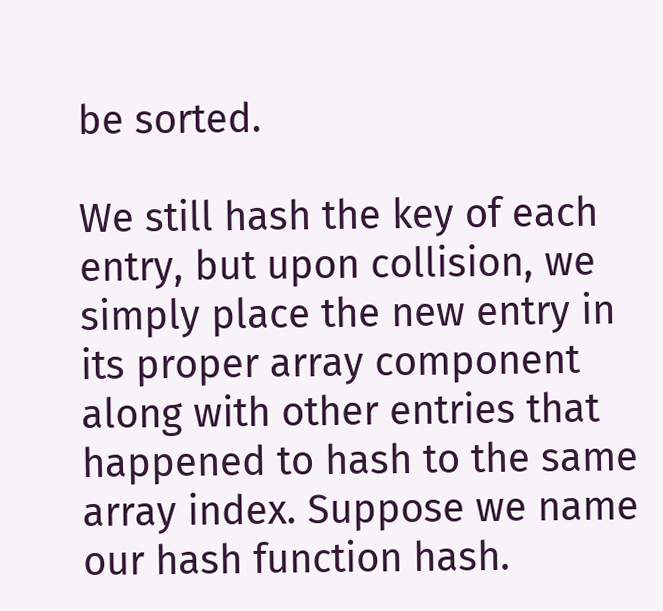be sorted.

We still hash the key of each entry, but upon collision, we simply place the new entry in its proper array component along with other entries that happened to hash to the same array index. Suppose we name our hash function hash.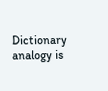Dictionary analogy is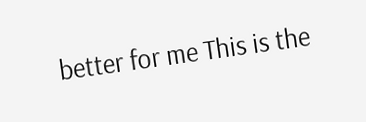better for me This is the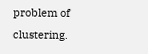problem of clustering.